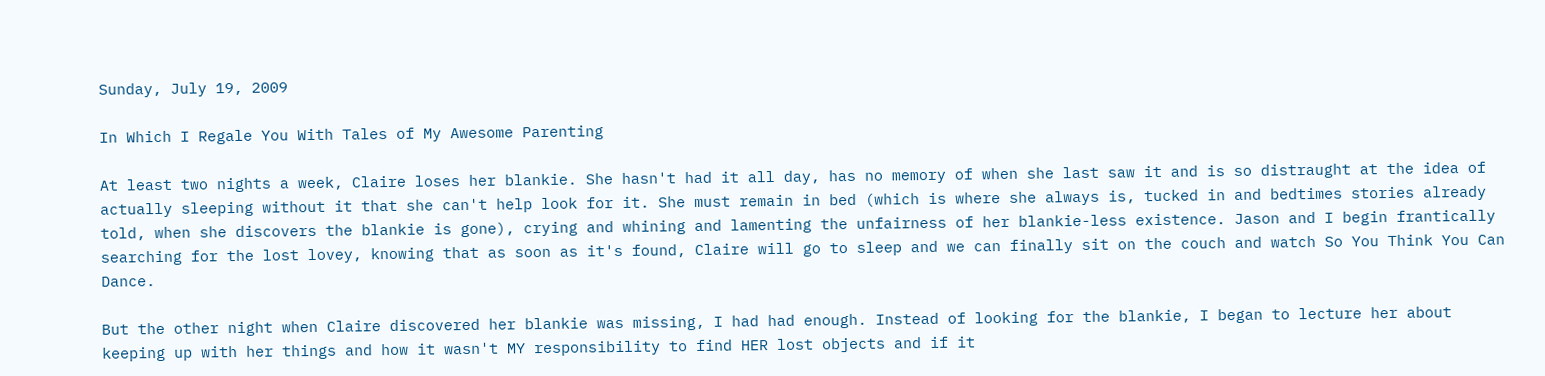Sunday, July 19, 2009

In Which I Regale You With Tales of My Awesome Parenting

At least two nights a week, Claire loses her blankie. She hasn't had it all day, has no memory of when she last saw it and is so distraught at the idea of actually sleeping without it that she can't help look for it. She must remain in bed (which is where she always is, tucked in and bedtimes stories already told, when she discovers the blankie is gone), crying and whining and lamenting the unfairness of her blankie-less existence. Jason and I begin frantically searching for the lost lovey, knowing that as soon as it's found, Claire will go to sleep and we can finally sit on the couch and watch So You Think You Can Dance.

But the other night when Claire discovered her blankie was missing, I had had enough. Instead of looking for the blankie, I began to lecture her about keeping up with her things and how it wasn't MY responsibility to find HER lost objects and if it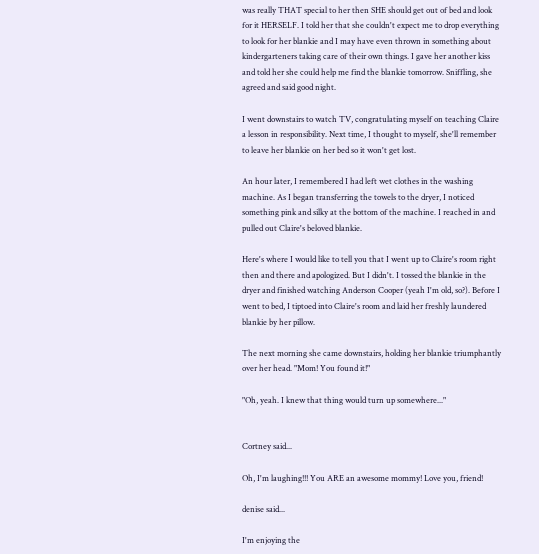was really THAT special to her then SHE should get out of bed and look for it HERSELF. I told her that she couldn't expect me to drop everything to look for her blankie and I may have even thrown in something about kindergarteners taking care of their own things. I gave her another kiss and told her she could help me find the blankie tomorrow. Sniffling, she agreed and said good night.

I went downstairs to watch TV, congratulating myself on teaching Claire a lesson in responsibility. Next time, I thought to myself, she'll remember to leave her blankie on her bed so it won't get lost.

An hour later, I remembered I had left wet clothes in the washing machine. As I began transferring the towels to the dryer, I noticed something pink and silky at the bottom of the machine. I reached in and pulled out Claire's beloved blankie.

Here's where I would like to tell you that I went up to Claire's room right then and there and apologized. But I didn't. I tossed the blankie in the dryer and finished watching Anderson Cooper (yeah I'm old, so?). Before I went to bed, I tiptoed into Claire's room and laid her freshly laundered blankie by her pillow.

The next morning she came downstairs, holding her blankie triumphantly over her head. "Mom! You found it!"

"Oh, yeah. I knew that thing would turn up somewhere..."


Cortney said...

Oh, I'm laughing!!! You ARE an awesome mommy! Love you, friend!

denise said...

I'm enjoying the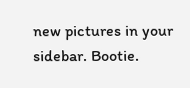new pictures in your sidebar. Bootie.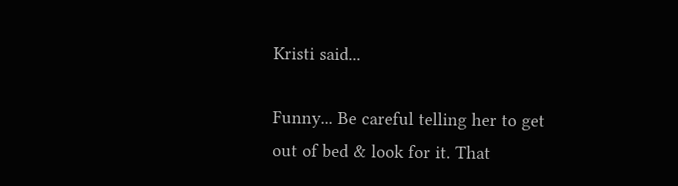Kristi said...

Funny... Be careful telling her to get out of bed & look for it. That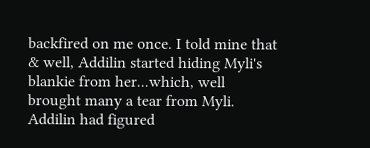backfired on me once. I told mine that & well, Addilin started hiding Myli's blankie from her...which, well brought many a tear from Myli. Addilin had figured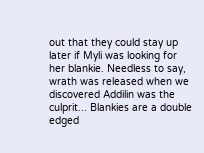out that they could stay up later if Myli was looking for her blankie. Needless to say, wrath was released when we discovered Addilin was the culprit... Blankies are a double edged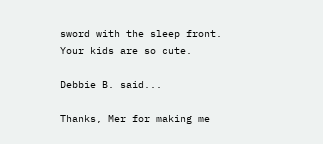sword with the sleep front. Your kids are so cute.

Debbie B. said...

Thanks, Mer for making me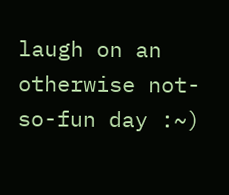laugh on an otherwise not-so-fun day :~)